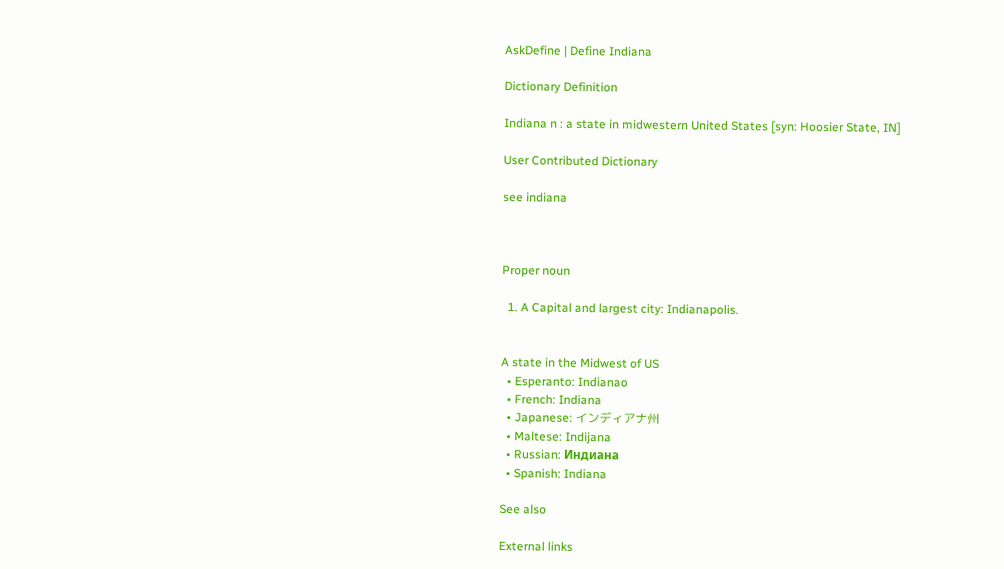AskDefine | Define Indiana

Dictionary Definition

Indiana n : a state in midwestern United States [syn: Hoosier State, IN]

User Contributed Dictionary

see indiana



Proper noun

  1. A Capital and largest city: Indianapolis.


A state in the Midwest of US
  • Esperanto: Indianao
  • French: Indiana
  • Japanese: インディアナ州
  • Maltese: Indijana
  • Russian: Индиана
  • Spanish: Indiana

See also

External links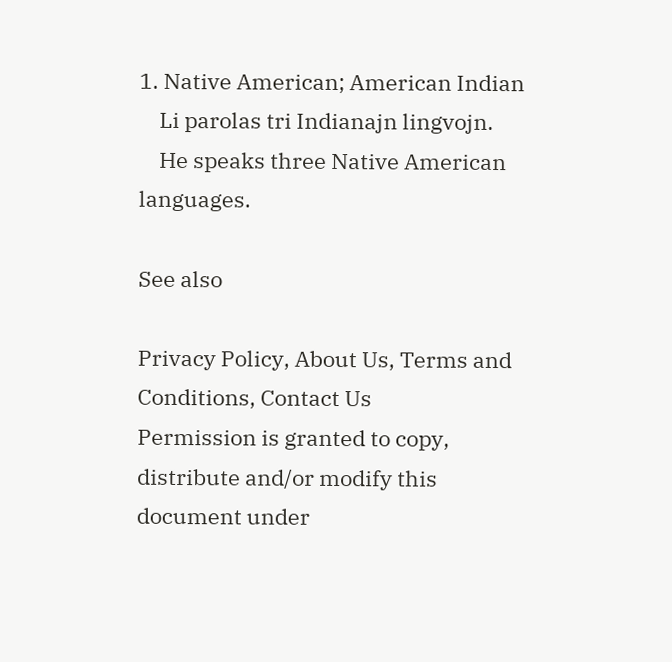1. Native American; American Indian
    Li parolas tri Indianajn lingvojn.
    He speaks three Native American languages.

See also

Privacy Policy, About Us, Terms and Conditions, Contact Us
Permission is granted to copy, distribute and/or modify this document under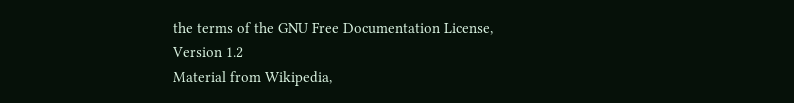the terms of the GNU Free Documentation License, Version 1.2
Material from Wikipedia,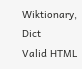Wiktionary, Dict
Valid HTML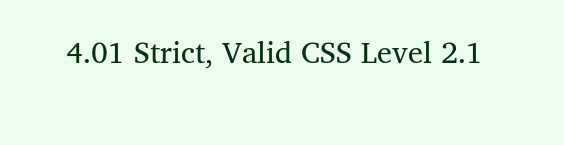4.01 Strict, Valid CSS Level 2.1